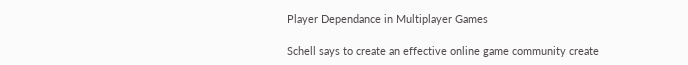Player Dependance in Multiplayer Games

Schell says to create an effective online game community create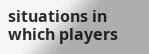situations in which players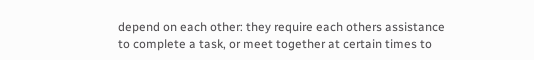depend on each other: they require each others assistance to complete a task, or meet together at certain times to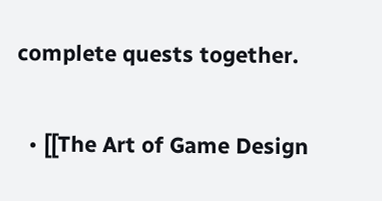complete quests together.


  • [[The Art of Game Design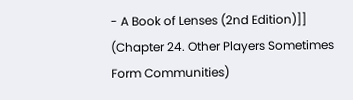- A Book of Lenses (2nd Edition)]] (Chapter 24. Other Players Sometimes Form Communities)